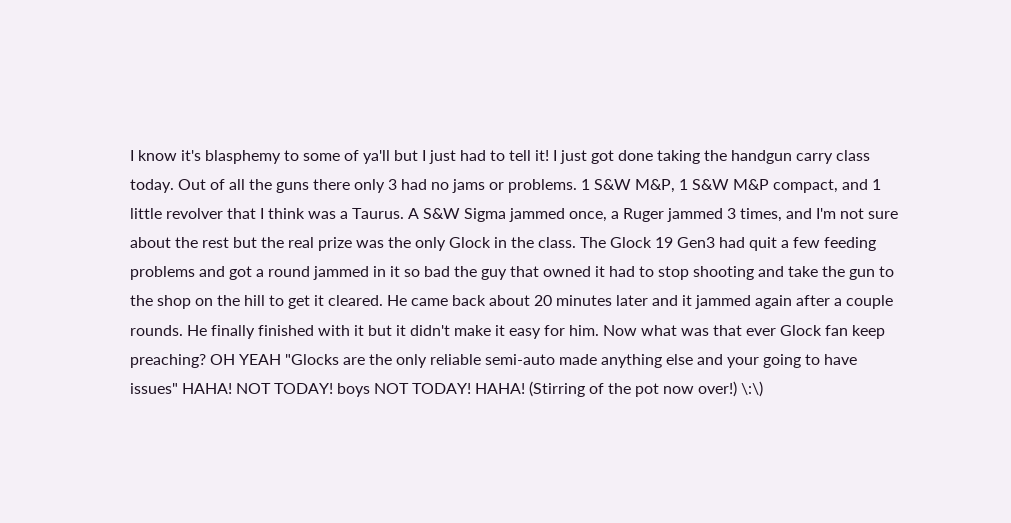I know it's blasphemy to some of ya'll but I just had to tell it! I just got done taking the handgun carry class today. Out of all the guns there only 3 had no jams or problems. 1 S&W M&P, 1 S&W M&P compact, and 1 little revolver that I think was a Taurus. A S&W Sigma jammed once, a Ruger jammed 3 times, and I'm not sure about the rest but the real prize was the only Glock in the class. The Glock 19 Gen3 had quit a few feeding problems and got a round jammed in it so bad the guy that owned it had to stop shooting and take the gun to the shop on the hill to get it cleared. He came back about 20 minutes later and it jammed again after a couple rounds. He finally finished with it but it didn't make it easy for him. Now what was that ever Glock fan keep preaching? OH YEAH "Glocks are the only reliable semi-auto made anything else and your going to have issues" HAHA! NOT TODAY! boys NOT TODAY! HAHA! (Stirring of the pot now over!) \:\)